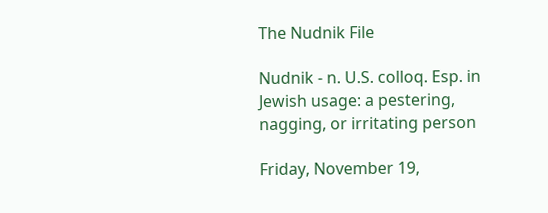The Nudnik File

Nudnik - n. U.S. colloq. Esp. in Jewish usage: a pestering, nagging, or irritating person

Friday, November 19,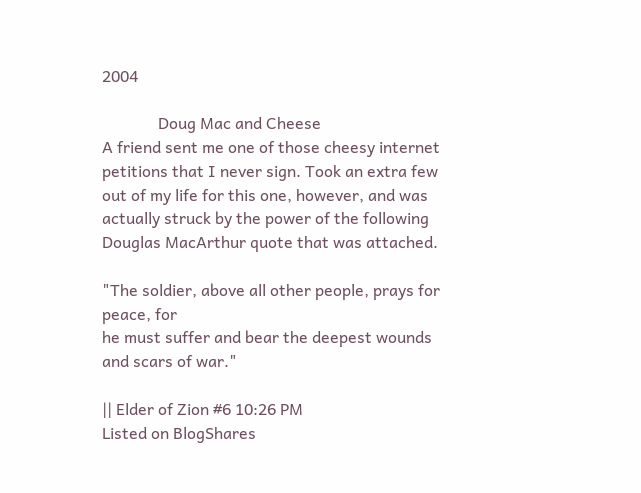2004

              Doug Mac and Cheese
A friend sent me one of those cheesy internet petitions that I never sign. Took an extra few out of my life for this one, however, and was actually struck by the power of the following Douglas MacArthur quote that was attached.

"The soldier, above all other people, prays for peace, for
he must suffer and bear the deepest wounds and scars of war."

|| Elder of Zion #6 10:26 PM
Listed on BlogShares